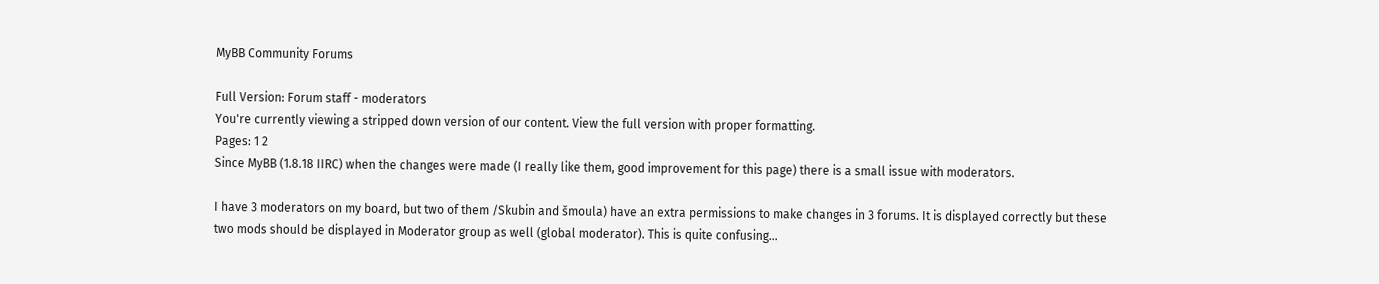MyBB Community Forums

Full Version: Forum staff - moderators
You're currently viewing a stripped down version of our content. View the full version with proper formatting.
Pages: 1 2
Since MyBB (1.8.18 IIRC) when the changes were made (I really like them, good improvement for this page) there is a small issue with moderators.

I have 3 moderators on my board, but two of them /Skubin and šmoula) have an extra permissions to make changes in 3 forums. It is displayed correctly but these two mods should be displayed in Moderator group as well (global moderator). This is quite confusing...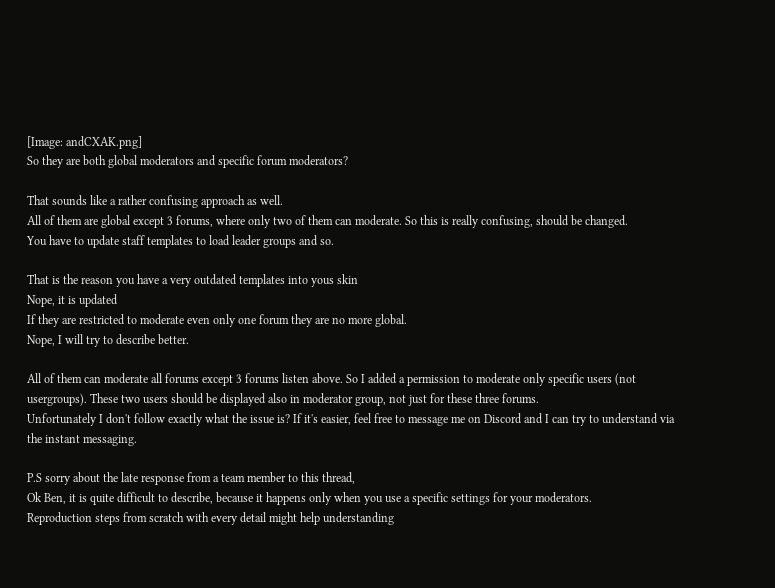[Image: andCXAK.png]
So they are both global moderators and specific forum moderators?

That sounds like a rather confusing approach as well.
All of them are global except 3 forums, where only two of them can moderate. So this is really confusing, should be changed.
You have to update staff templates to load leader groups and so.

That is the reason you have a very outdated templates into yous skin
Nope, it is updated
If they are restricted to moderate even only one forum they are no more global.
Nope, I will try to describe better.

All of them can moderate all forums except 3 forums listen above. So I added a permission to moderate only specific users (not usergroups). These two users should be displayed also in moderator group, not just for these three forums.
Unfortunately I don't follow exactly what the issue is? If it's easier, feel free to message me on Discord and I can try to understand via the instant messaging.

P.S sorry about the late response from a team member to this thread,
Ok Ben, it is quite difficult to describe, because it happens only when you use a specific settings for your moderators.
Reproduction steps from scratch with every detail might help understanding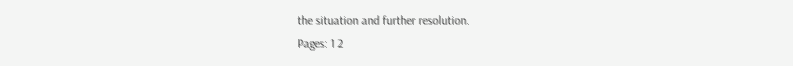the situation and further resolution.
Pages: 1 2